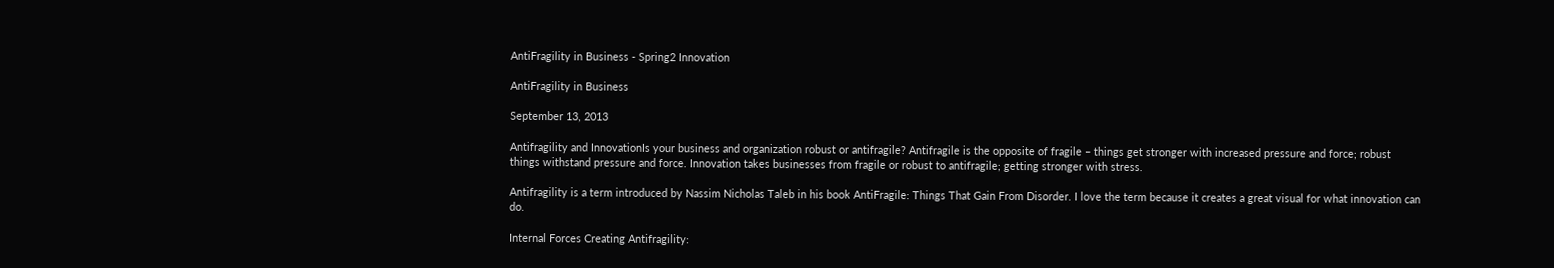AntiFragility in Business - Spring2 Innovation

AntiFragility in Business

September 13, 2013

Antifragility and InnovationIs your business and organization robust or antifragile? Antifragile is the opposite of fragile – things get stronger with increased pressure and force; robust things withstand pressure and force. Innovation takes businesses from fragile or robust to antifragile; getting stronger with stress.

Antifragility is a term introduced by Nassim Nicholas Taleb in his book AntiFragile: Things That Gain From Disorder. I love the term because it creates a great visual for what innovation can do.

Internal Forces Creating Antifragility: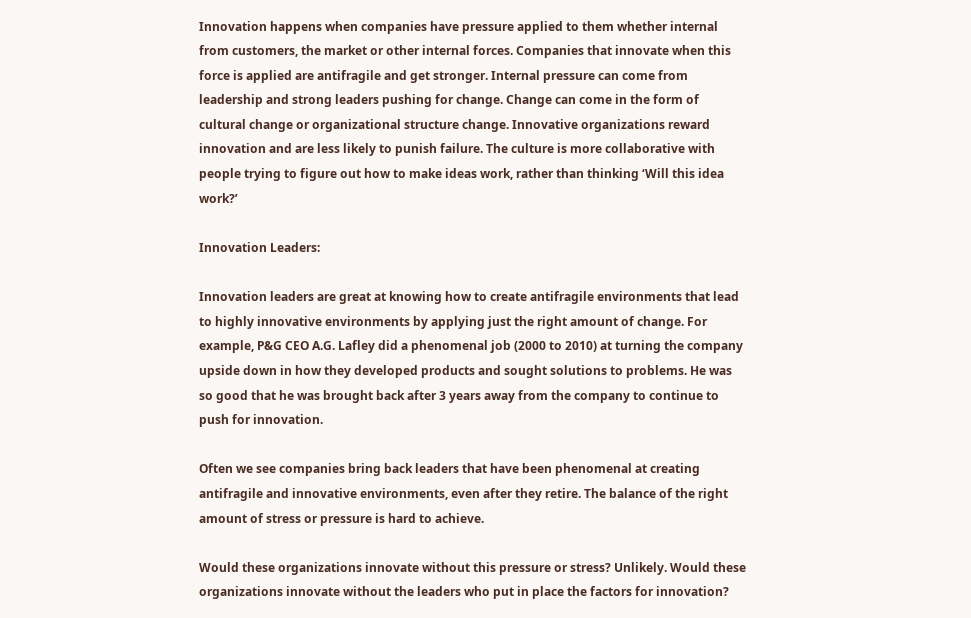Innovation happens when companies have pressure applied to them whether internal from customers, the market or other internal forces. Companies that innovate when this force is applied are antifragile and get stronger. Internal pressure can come from leadership and strong leaders pushing for change. Change can come in the form of cultural change or organizational structure change. Innovative organizations reward innovation and are less likely to punish failure. The culture is more collaborative with people trying to figure out how to make ideas work, rather than thinking ‘Will this idea work?’

Innovation Leaders:

Innovation leaders are great at knowing how to create antifragile environments that lead to highly innovative environments by applying just the right amount of change. For example, P&G CEO A.G. Lafley did a phenomenal job (2000 to 2010) at turning the company upside down in how they developed products and sought solutions to problems. He was so good that he was brought back after 3 years away from the company to continue to push for innovation.

Often we see companies bring back leaders that have been phenomenal at creating antifragile and innovative environments, even after they retire. The balance of the right amount of stress or pressure is hard to achieve.

Would these organizations innovate without this pressure or stress? Unlikely. Would these organizations innovate without the leaders who put in place the factors for innovation?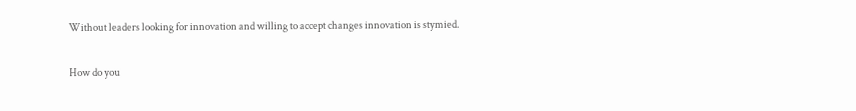Without leaders looking for innovation and willing to accept changes innovation is stymied.

How do you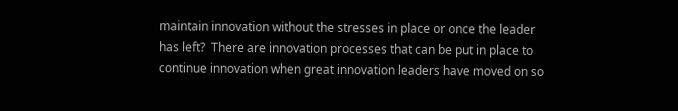maintain innovation without the stresses in place or once the leader has left?  There are innovation processes that can be put in place to continue innovation when great innovation leaders have moved on so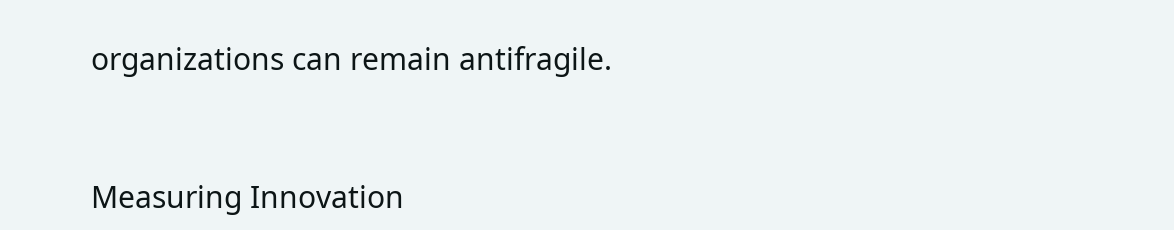organizations can remain antifragile.


Measuring Innovation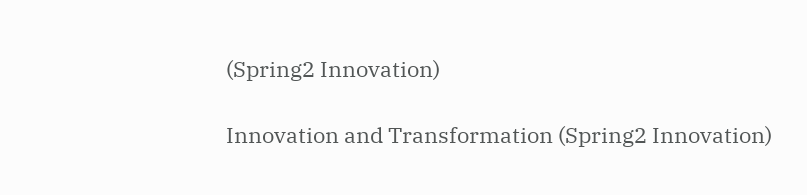(Spring2 Innovation)

Innovation and Transformation (Spring2 Innovation)